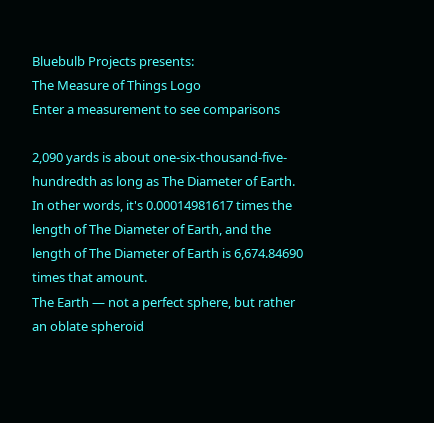Bluebulb Projects presents:
The Measure of Things Logo
Enter a measurement to see comparisons

2,090 yards is about one-six-thousand-five-hundredth as long as The Diameter of Earth.
In other words, it's 0.00014981617 times the length of The Diameter of Earth, and the length of The Diameter of Earth is 6,674.84690 times that amount.
The Earth — not a perfect sphere, but rather an oblate spheroid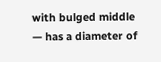with bulged middle — has a diameter of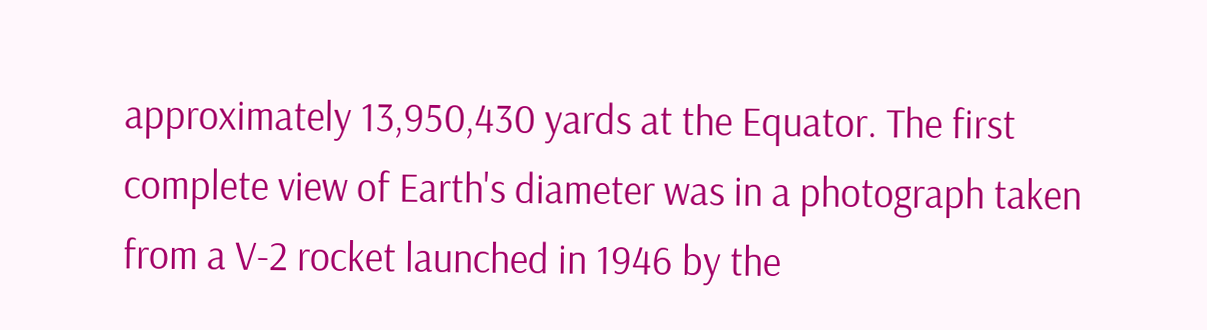approximately 13,950,430 yards at the Equator. The first complete view of Earth's diameter was in a photograph taken from a V-2 rocket launched in 1946 by the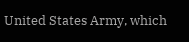United States Army, which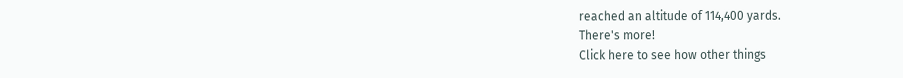reached an altitude of 114,400 yards.
There's more!
Click here to see how other things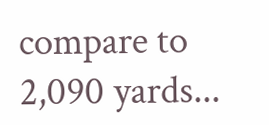compare to 2,090 yards...